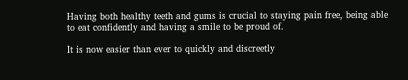Having both healthy teeth and gums is crucial to staying pain free, being able to eat confidently and having a smile to be proud of.

It is now easier than ever to quickly and discreetly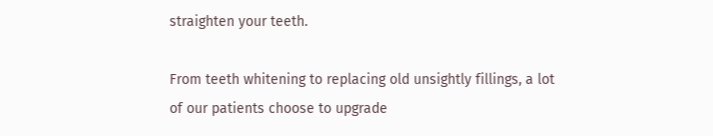straighten your teeth.

From teeth whitening to replacing old unsightly fillings, a lot of our patients choose to upgrade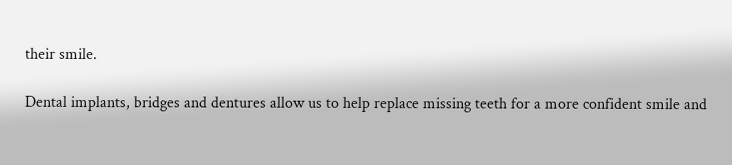their smile.

Dental implants, bridges and dentures allow us to help replace missing teeth for a more confident smile and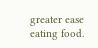greater ease eating food.